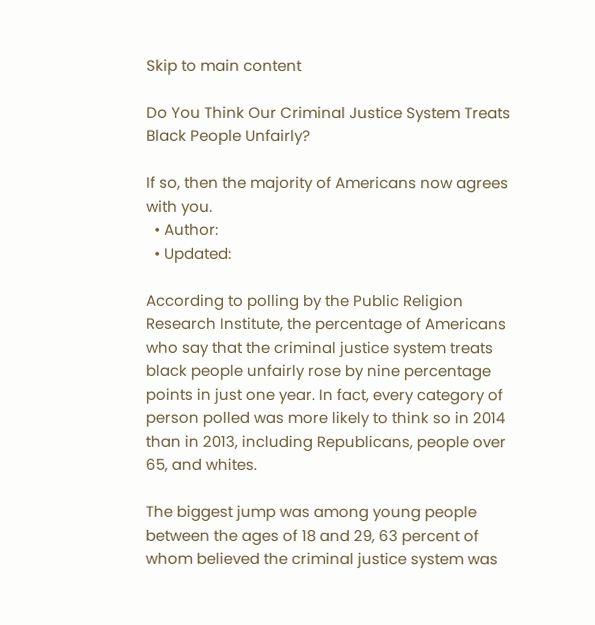Skip to main content

Do You Think Our Criminal Justice System Treats Black People Unfairly?

If so, then the majority of Americans now agrees with you.
  • Author:
  • Updated:

According to polling by the Public Religion Research Institute, the percentage of Americans who say that the criminal justice system treats black people unfairly rose by nine percentage points in just one year. In fact, every category of person polled was more likely to think so in 2014 than in 2013, including Republicans, people over 65, and whites.

The biggest jump was among young people between the ages of 18 and 29, 63 percent of whom believed the criminal justice system was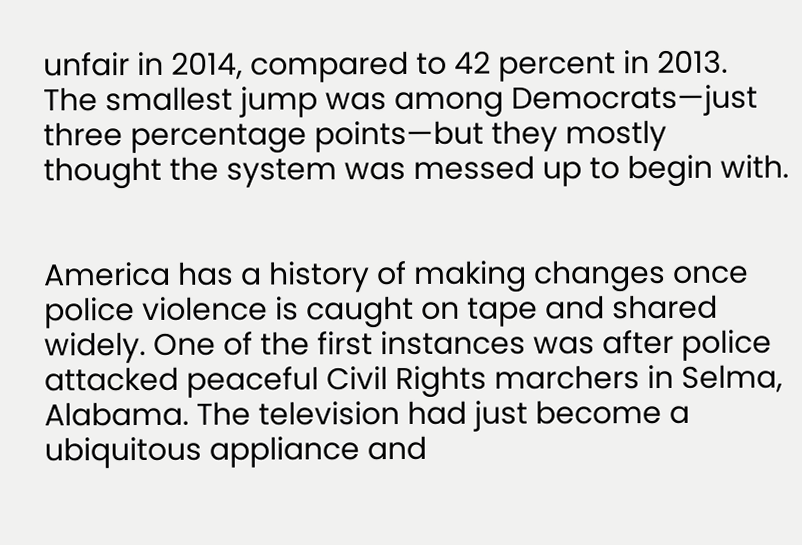unfair in 2014, compared to 42 percent in 2013. The smallest jump was among Democrats—just three percentage points—but they mostly thought the system was messed up to begin with.


America has a history of making changes once police violence is caught on tape and shared widely. One of the first instances was after police attacked peaceful Civil Rights marchers in Selma, Alabama. The television had just become a ubiquitous appliance and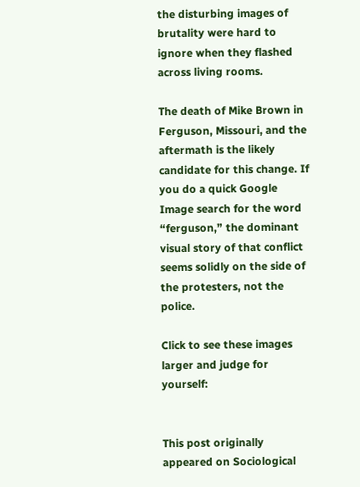the disturbing images of brutality were hard to ignore when they flashed across living rooms.

The death of Mike Brown in Ferguson, Missouri, and the aftermath is the likely candidate for this change. If you do a quick Google Image search for the word “ferguson,” the dominant visual story of that conflict seems solidly on the side of the protesters, not the police.

Click to see these images larger and judge for yourself:


This post originally appeared on Sociological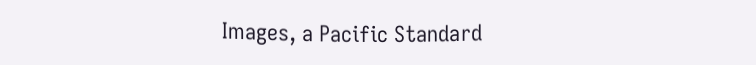Images, a Pacific Standard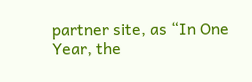partner site, as “In One Year, the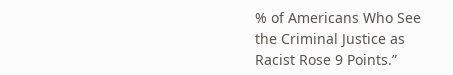% of Americans Who See the Criminal Justice as Racist Rose 9 Points.”